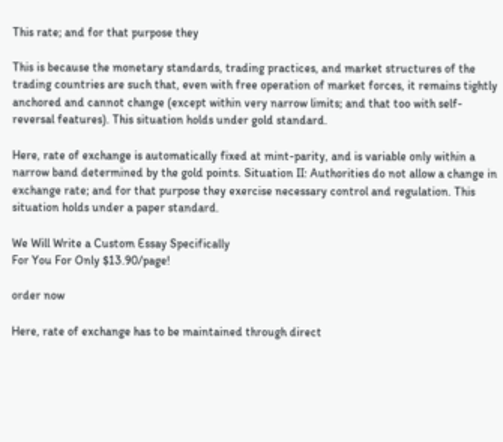This rate; and for that purpose they

This is because the monetary standards, trading practices, and market structures of the trading countries are such that, even with free operation of market forces, it remains tightly anchored and cannot change (except within very narrow limits; and that too with self-reversal features). This situation holds under gold standard.

Here, rate of exchange is automatically fixed at mint-parity, and is variable only within a narrow band determined by the gold points. Situation II: Authorities do not allow a change in exchange rate; and for that purpose they exercise necessary control and regulation. This situation holds under a paper standard.

We Will Write a Custom Essay Specifically
For You For Only $13.90/page!

order now

Here, rate of exchange has to be maintained through direct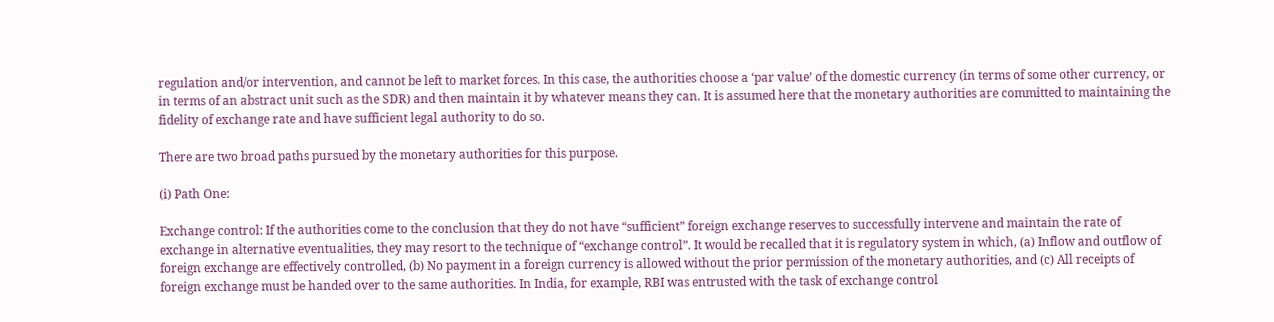regulation and/or intervention, and cannot be left to market forces. In this case, the authorities choose a ‘par value’ of the domestic currency (in terms of some other currency, or in terms of an abstract unit such as the SDR) and then maintain it by whatever means they can. It is assumed here that the monetary authorities are committed to maintaining the fidelity of exchange rate and have sufficient legal authority to do so.

There are two broad paths pursued by the monetary authorities for this purpose.

(i) Path One:

Exchange control: If the authorities come to the conclusion that they do not have “sufficient” foreign exchange reserves to successfully intervene and maintain the rate of exchange in alternative eventualities, they may resort to the technique of “exchange control”. It would be recalled that it is regulatory system in which, (a) Inflow and outflow of foreign exchange are effectively controlled, (b) No payment in a foreign currency is allowed without the prior permission of the monetary authorities, and (c) All receipts of foreign exchange must be handed over to the same authorities. In India, for example, RBI was entrusted with the task of exchange control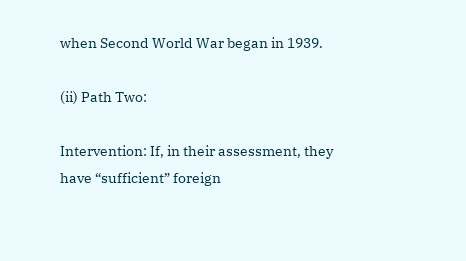when Second World War began in 1939.

(ii) Path Two:

Intervention: If, in their assessment, they have “sufficient” foreign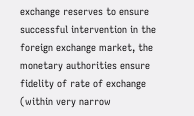exchange reserves to ensure successful intervention in the foreign exchange market, the monetary authorities ensure fidelity of rate of exchange (within very narrow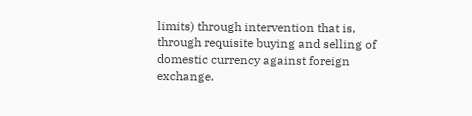limits) through intervention that is, through requisite buying and selling of domestic currency against foreign exchange.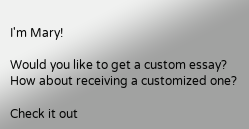I'm Mary!

Would you like to get a custom essay? How about receiving a customized one?

Check it out